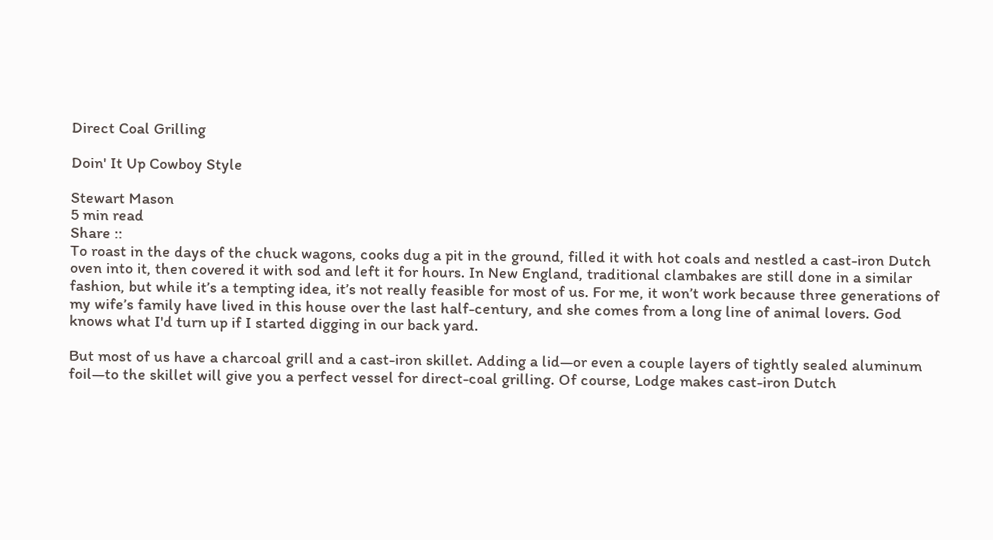Direct Coal Grilling

Doin' It Up Cowboy Style

Stewart Mason
5 min read
Share ::
To roast in the days of the chuck wagons, cooks dug a pit in the ground, filled it with hot coals and nestled a cast-iron Dutch oven into it, then covered it with sod and left it for hours. In New England, traditional clambakes are still done in a similar fashion, but while it’s a tempting idea, it’s not really feasible for most of us. For me, it won’t work because three generations of my wife’s family have lived in this house over the last half-century, and she comes from a long line of animal lovers. God knows what I'd turn up if I started digging in our back yard.

But most of us have a charcoal grill and a cast-iron skillet. Adding a lid—or even a couple layers of tightly sealed aluminum foil—to the skillet will give you a perfect vessel for direct-coal grilling. Of course, Lodge makes cast-iron Dutch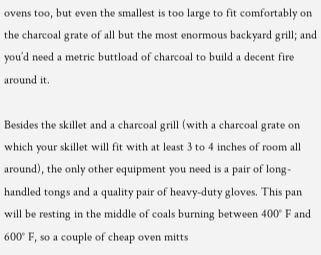ovens too, but even the smallest is too large to fit comfortably on the charcoal grate of all but the most enormous backyard grill; and you’d need a metric buttload of charcoal to build a decent fire around it.

Besides the skillet and a charcoal grill (with a charcoal grate on which your skillet will fit with at least 3 to 4 inches of room all around), the only other equipment you need is a pair of long-handled tongs and a quality pair of heavy-duty gloves. This pan will be resting in the middle of coals burning between 400° F and 600° F, so a couple of cheap oven mitts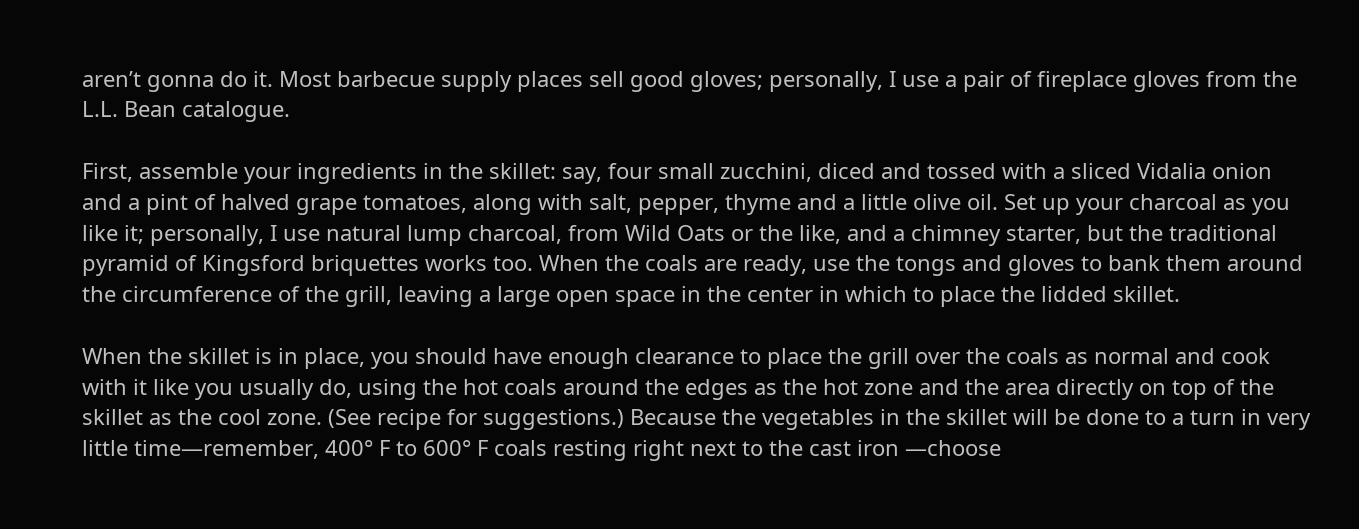aren’t gonna do it. Most barbecue supply places sell good gloves; personally, I use a pair of fireplace gloves from the L.L. Bean catalogue.

First, assemble your ingredients in the skillet: say, four small zucchini, diced and tossed with a sliced Vidalia onion and a pint of halved grape tomatoes, along with salt, pepper, thyme and a little olive oil. Set up your charcoal as you like it; personally, I use natural lump charcoal, from Wild Oats or the like, and a chimney starter, but the traditional pyramid of Kingsford briquettes works too. When the coals are ready, use the tongs and gloves to bank them around the circumference of the grill, leaving a large open space in the center in which to place the lidded skillet.

When the skillet is in place, you should have enough clearance to place the grill over the coals as normal and cook with it like you usually do, using the hot coals around the edges as the hot zone and the area directly on top of the skillet as the cool zone. (See recipe for suggestions.) Because the vegetables in the skillet will be done to a turn in very little time—remember, 400° F to 600° F coals resting right next to the cast iron —choose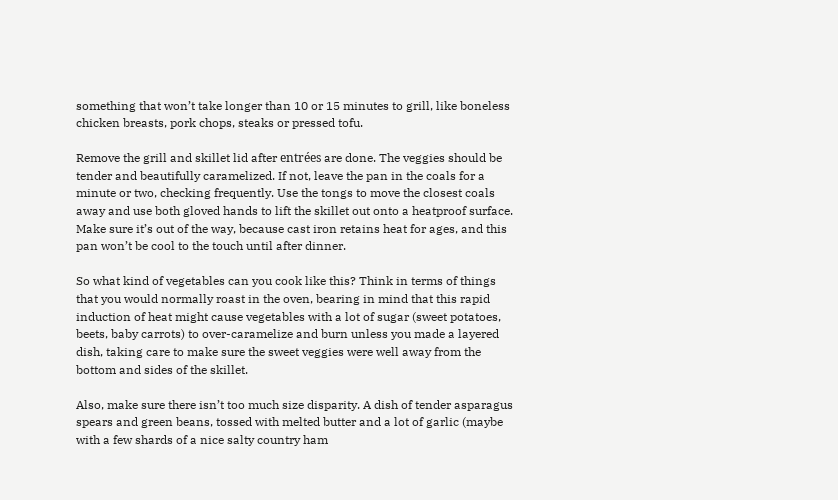something that won’t take longer than 10 or 15 minutes to grill, like boneless chicken breasts, pork chops, steaks or pressed tofu.

Remove the grill and skillet lid after entrées are done. The veggies should be tender and beautifully caramelized. If not, leave the pan in the coals for a minute or two, checking frequently. Use the tongs to move the closest coals away and use both gloved hands to lift the skillet out onto a heatproof surface. Make sure it’s out of the way, because cast iron retains heat for ages, and this pan won’t be cool to the touch until after dinner.

So what kind of vegetables can you cook like this? Think in terms of things that you would normally roast in the oven, bearing in mind that this rapid induction of heat might cause vegetables with a lot of sugar (sweet potatoes, beets, baby carrots) to over-caramelize and burn unless you made a layered dish, taking care to make sure the sweet veggies were well away from the bottom and sides of the skillet.

Also, make sure there isn’t too much size disparity. A dish of tender asparagus spears and green beans, tossed with melted butter and a lot of garlic (maybe with a few shards of a nice salty country ham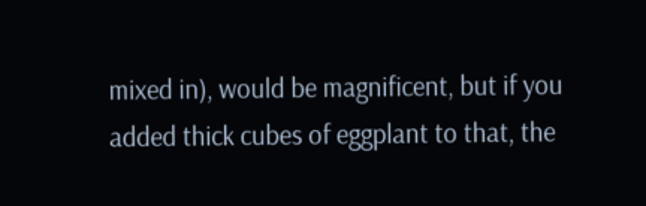mixed in), would be magnificent, but if you added thick cubes of eggplant to that, the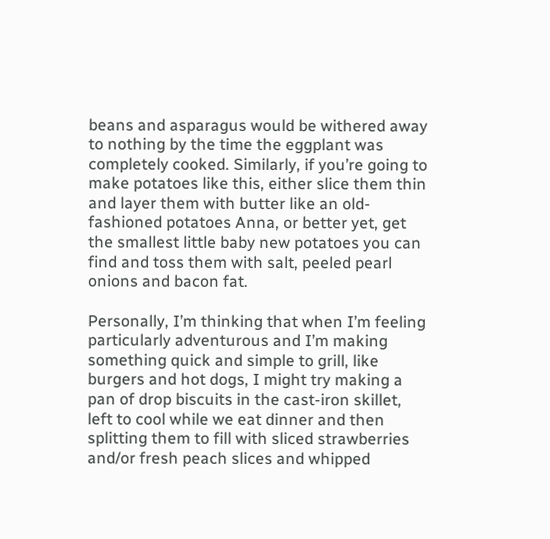beans and asparagus would be withered away to nothing by the time the eggplant was completely cooked. Similarly, if you’re going to make potatoes like this, either slice them thin and layer them with butter like an old-fashioned potatoes Anna, or better yet, get the smallest little baby new potatoes you can find and toss them with salt, peeled pearl onions and bacon fat.

Personally, I’m thinking that when I’m feeling particularly adventurous and I’m making something quick and simple to grill, like burgers and hot dogs, I might try making a pan of drop biscuits in the cast-iron skillet, left to cool while we eat dinner and then splitting them to fill with sliced strawberries and/or fresh peach slices and whipped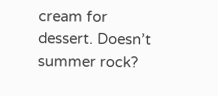cream for dessert. Doesn’t summer rock?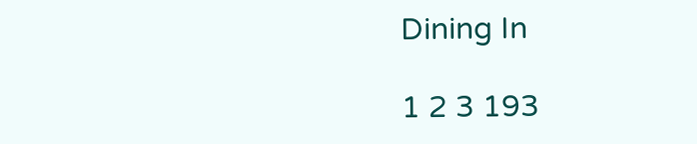Dining In

1 2 3 193